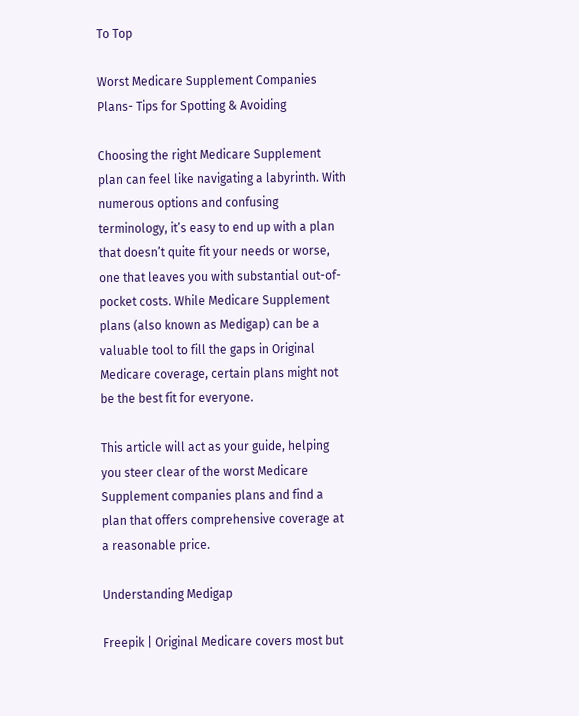To Top

Worst Medicare Supplement Companies Plans- Tips for Spotting & Avoiding

Choosing the right Medicare Supplement plan can feel like navigating a labyrinth. With numerous options and confusing terminology, it’s easy to end up with a plan that doesn’t quite fit your needs or worse, one that leaves you with substantial out-of-pocket costs. While Medicare Supplement plans (also known as Medigap) can be a valuable tool to fill the gaps in Original Medicare coverage, certain plans might not be the best fit for everyone.

This article will act as your guide, helping you steer clear of the worst Medicare Supplement companies plans and find a plan that offers comprehensive coverage at a reasonable price.

Understanding Medigap

Freepik | Original Medicare covers most but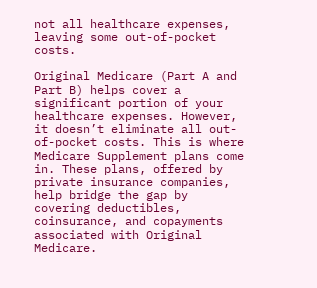not all healthcare expenses, leaving some out-of-pocket costs.

Original Medicare (Part A and Part B) helps cover a significant portion of your healthcare expenses. However, it doesn’t eliminate all out-of-pocket costs. This is where Medicare Supplement plans come in. These plans, offered by private insurance companies, help bridge the gap by covering deductibles, coinsurance, and copayments associated with Original Medicare.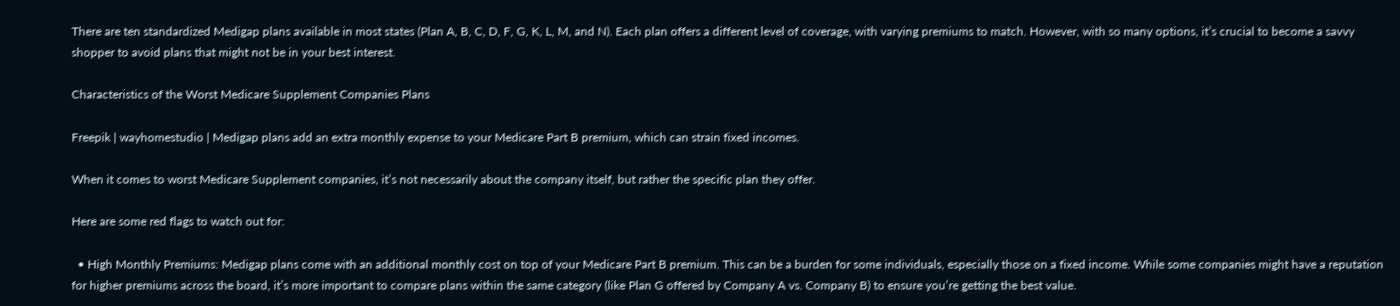There are ten standardized Medigap plans available in most states (Plan A, B, C, D, F, G, K, L, M, and N). Each plan offers a different level of coverage, with varying premiums to match. However, with so many options, it’s crucial to become a savvy shopper to avoid plans that might not be in your best interest.

Characteristics of the Worst Medicare Supplement Companies Plans

Freepik | wayhomestudio | Medigap plans add an extra monthly expense to your Medicare Part B premium, which can strain fixed incomes.

When it comes to worst Medicare Supplement companies, it’s not necessarily about the company itself, but rather the specific plan they offer.

Here are some red flags to watch out for:

  • High Monthly Premiums: Medigap plans come with an additional monthly cost on top of your Medicare Part B premium. This can be a burden for some individuals, especially those on a fixed income. While some companies might have a reputation for higher premiums across the board, it’s more important to compare plans within the same category (like Plan G offered by Company A vs. Company B) to ensure you’re getting the best value.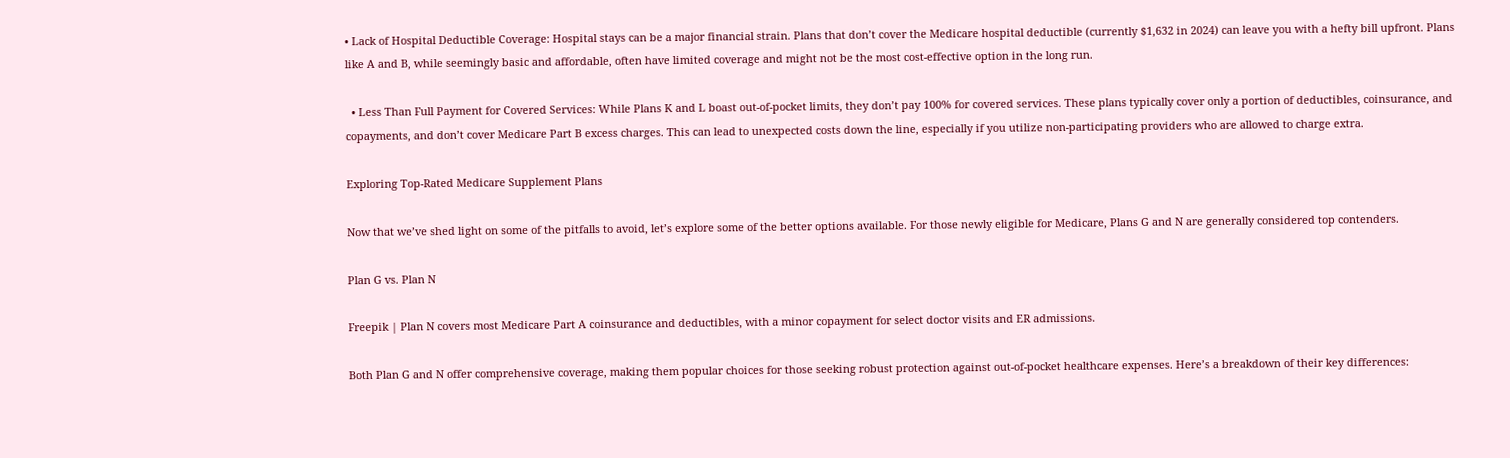• Lack of Hospital Deductible Coverage: Hospital stays can be a major financial strain. Plans that don’t cover the Medicare hospital deductible (currently $1,632 in 2024) can leave you with a hefty bill upfront. Plans like A and B, while seemingly basic and affordable, often have limited coverage and might not be the most cost-effective option in the long run.

  • Less Than Full Payment for Covered Services: While Plans K and L boast out-of-pocket limits, they don’t pay 100% for covered services. These plans typically cover only a portion of deductibles, coinsurance, and copayments, and don’t cover Medicare Part B excess charges. This can lead to unexpected costs down the line, especially if you utilize non-participating providers who are allowed to charge extra.

Exploring Top-Rated Medicare Supplement Plans

Now that we’ve shed light on some of the pitfalls to avoid, let’s explore some of the better options available. For those newly eligible for Medicare, Plans G and N are generally considered top contenders.

Plan G vs. Plan N

Freepik | Plan N covers most Medicare Part A coinsurance and deductibles, with a minor copayment for select doctor visits and ER admissions.

Both Plan G and N offer comprehensive coverage, making them popular choices for those seeking robust protection against out-of-pocket healthcare expenses. Here’s a breakdown of their key differences: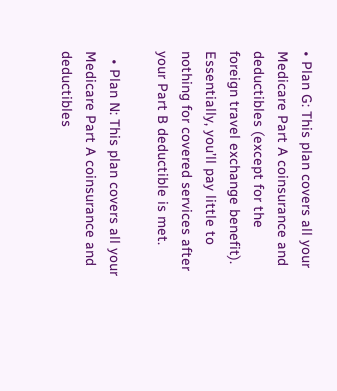• Plan G: This plan covers all your Medicare Part A coinsurance and deductibles (except for the foreign travel exchange benefit). Essentially, you’ll pay little to nothing for covered services after your Part B deductible is met.

  • Plan N: This plan covers all your Medicare Part A coinsurance and deductibles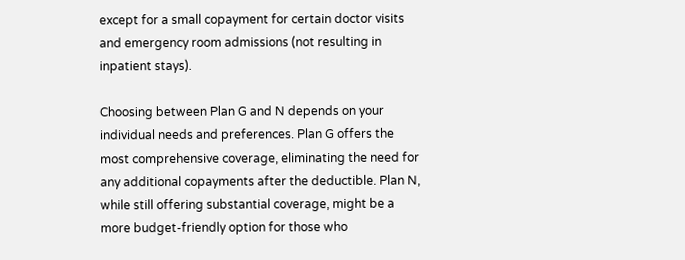except for a small copayment for certain doctor visits and emergency room admissions (not resulting in inpatient stays).

Choosing between Plan G and N depends on your individual needs and preferences. Plan G offers the most comprehensive coverage, eliminating the need for any additional copayments after the deductible. Plan N, while still offering substantial coverage, might be a more budget-friendly option for those who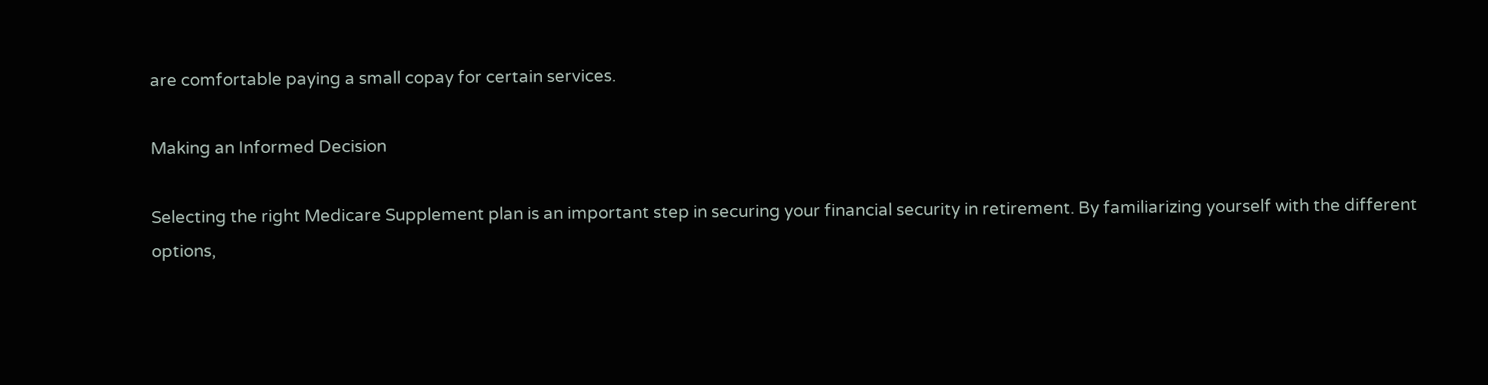are comfortable paying a small copay for certain services.

Making an Informed Decision

Selecting the right Medicare Supplement plan is an important step in securing your financial security in retirement. By familiarizing yourself with the different options,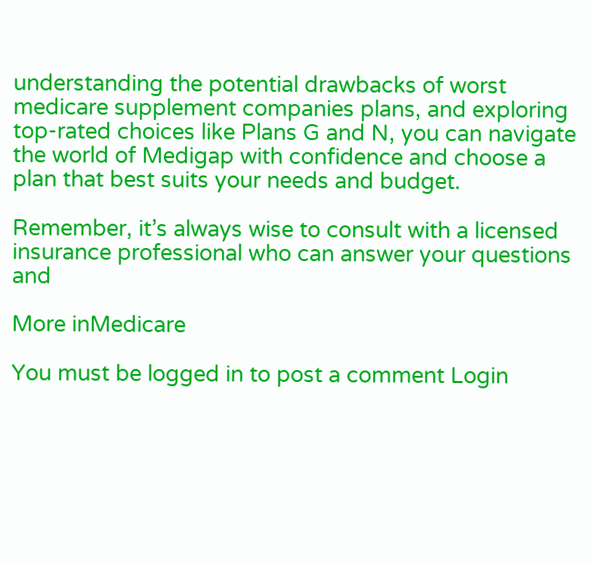understanding the potential drawbacks of worst medicare supplement companies plans, and exploring top-rated choices like Plans G and N, you can navigate the world of Medigap with confidence and choose a plan that best suits your needs and budget.

Remember, it’s always wise to consult with a licensed insurance professional who can answer your questions and

More inMedicare

You must be logged in to post a comment Login